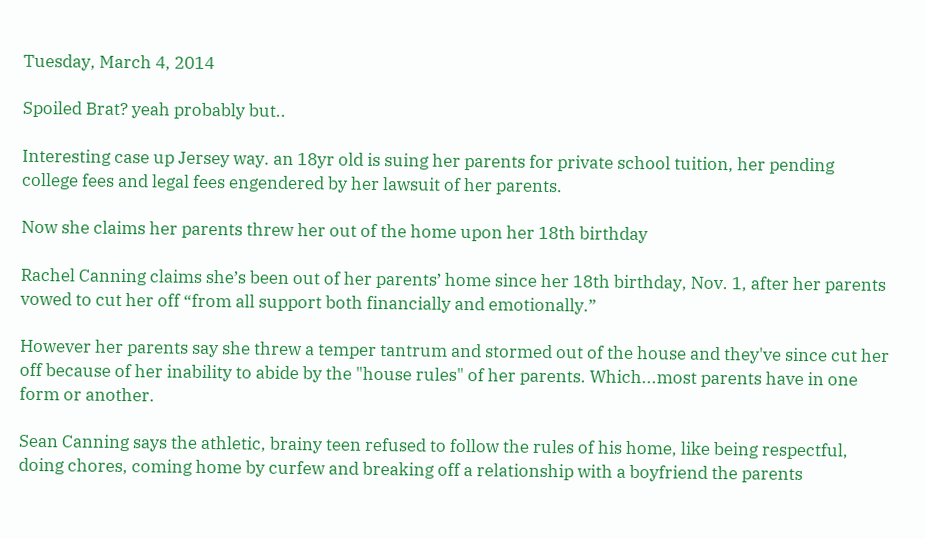Tuesday, March 4, 2014

Spoiled Brat? yeah probably but..

Interesting case up Jersey way. an 18yr old is suing her parents for private school tuition, her pending college fees and legal fees engendered by her lawsuit of her parents.

Now she claims her parents threw her out of the home upon her 18th birthday

Rachel Canning claims she’s been out of her parents’ home since her 18th birthday, Nov. 1, after her parents vowed to cut her off “from all support both financially and emotionally.”

However her parents say she threw a temper tantrum and stormed out of the house and they've since cut her off because of her inability to abide by the "house rules" of her parents. Which...most parents have in one form or another.

Sean Canning says the athletic, brainy teen refused to follow the rules of his home, like being respectful, doing chores, coming home by curfew and breaking off a relationship with a boyfriend the parents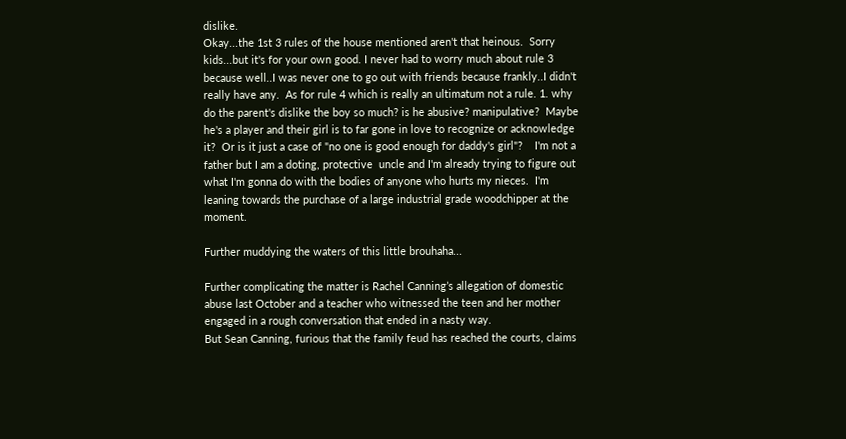dislike.
Okay...the 1st 3 rules of the house mentioned aren't that heinous.  Sorry kids...but it's for your own good. I never had to worry much about rule 3 because well..I was never one to go out with friends because frankly..I didn't really have any.  As for rule 4 which is really an ultimatum not a rule. 1. why do the parent's dislike the boy so much? is he abusive? manipulative?  Maybe he's a player and their girl is to far gone in love to recognize or acknowledge it?  Or is it just a case of "no one is good enough for daddy's girl"?    I'm not a father but I am a doting, protective  uncle and I'm already trying to figure out what I'm gonna do with the bodies of anyone who hurts my nieces.  I'm leaning towards the purchase of a large industrial grade woodchipper at the moment.

Further muddying the waters of this little brouhaha...

Further complicating the matter is Rachel Canning’s allegation of domestic abuse last October and a teacher who witnessed the teen and her mother engaged in a rough conversation that ended in a nasty way.
But Sean Canning, furious that the family feud has reached the courts, claims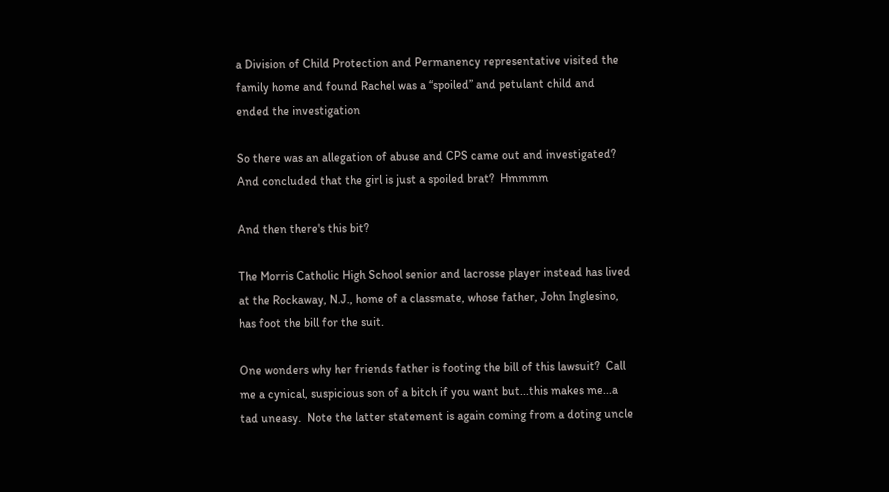a Division of Child Protection and Permanency representative visited the family home and found Rachel was a “spoiled” and petulant child and ended the investigation

So there was an allegation of abuse and CPS came out and investigated? And concluded that the girl is just a spoiled brat?  Hmmmm

And then there's this bit?

The Morris Catholic High School senior and lacrosse player instead has lived at the Rockaway, N.J., home of a classmate, whose father, John Inglesino, has foot the bill for the suit.

One wonders why her friends father is footing the bill of this lawsuit?  Call me a cynical, suspicious son of a bitch if you want but...this makes me...a tad uneasy.  Note the latter statement is again coming from a doting uncle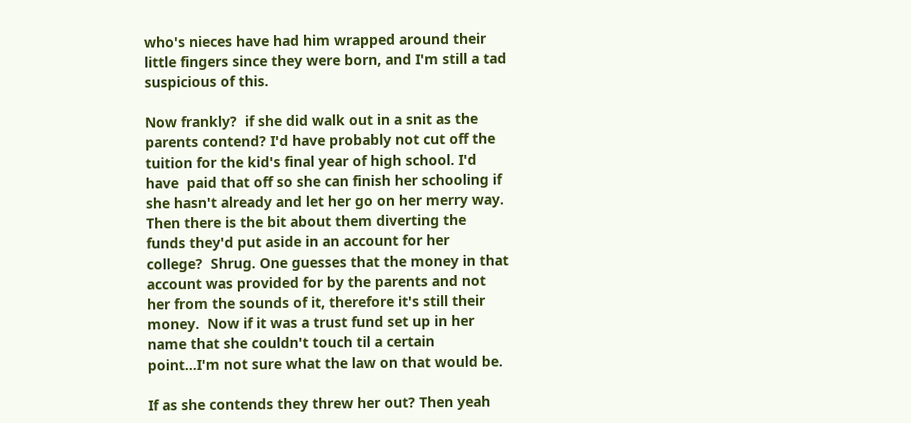who's nieces have had him wrapped around their little fingers since they were born, and I'm still a tad suspicious of this.

Now frankly?  if she did walk out in a snit as the parents contend? I'd have probably not cut off the tuition for the kid's final year of high school. I'd have  paid that off so she can finish her schooling if she hasn't already and let her go on her merry way.   Then there is the bit about them diverting the funds they'd put aside in an account for her college?  Shrug. One guesses that the money in that account was provided for by the parents and not her from the sounds of it, therefore it's still their money.  Now if it was a trust fund set up in her name that she couldn't touch til a certain point...I'm not sure what the law on that would be.

If as she contends they threw her out? Then yeah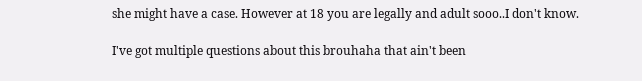she might have a case. However at 18 you are legally and adult sooo..I don't know.

I've got multiple questions about this brouhaha that ain't been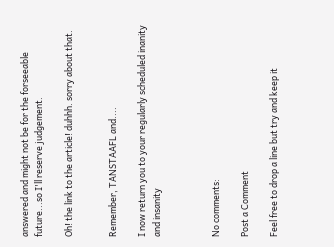answered and might not be for the forseeable future...so I'll reserve judgement.

Oh! the link to the article! duhhh. sorry about that.


Remember, TANSTAAFL and....

I now return you to your regularly scheduled inanity and insanity



No comments:

Post a Comment

Feel free to drop a line but try and keep it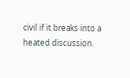civil if it breaks into a heated discussion.